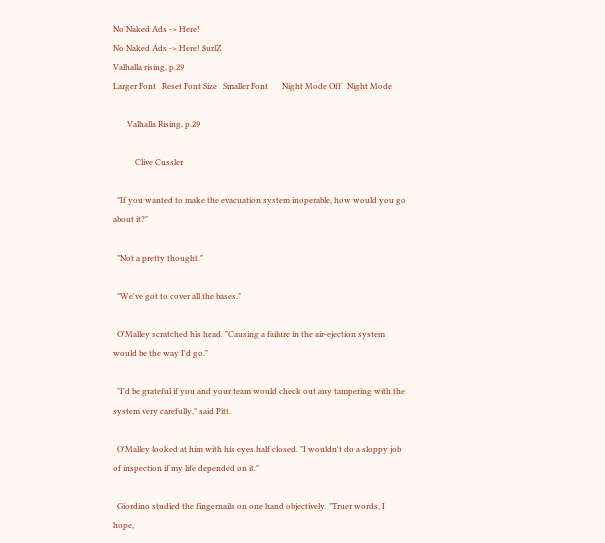No Naked Ads -> Here!
No Naked Ads -> Here! $urlZ
Valhalla rising, p.29
Larger Font   Reset Font Size   Smaller Font       Night Mode Off   Night Mode

       Valhalla Rising, p.29

           Clive Cussler

  "If you wanted to make the evacuation system inoperable, how would you go about it?"

  "Not a pretty thought."

  "We've got to cover all the bases."

  O'Malley scratched his head. "Causing a failure in the air-ejection system would be the way I'd go."

  "I'd be grateful if you and your team would check out any tampering with the system very carefully," said Pitt.

  O'Malley looked at him with his eyes half closed. "I wouldn't do a sloppy job of inspection if my life depended on it."

  Giordino studied the fingernails on one hand objectively. "Truer words, I hope,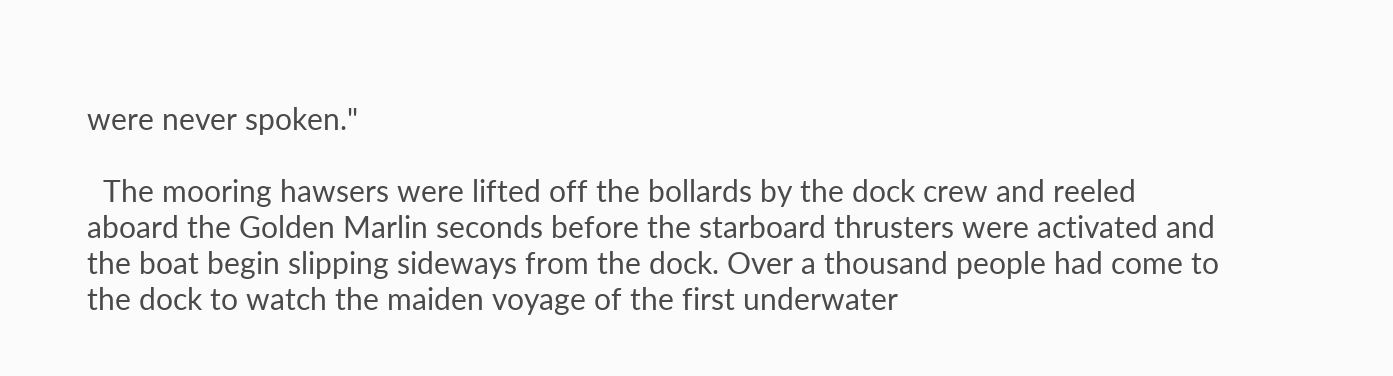were never spoken."

  The mooring hawsers were lifted off the bollards by the dock crew and reeled aboard the Golden Marlin seconds before the starboard thrusters were activated and the boat begin slipping sideways from the dock. Over a thousand people had come to the dock to watch the maiden voyage of the first underwater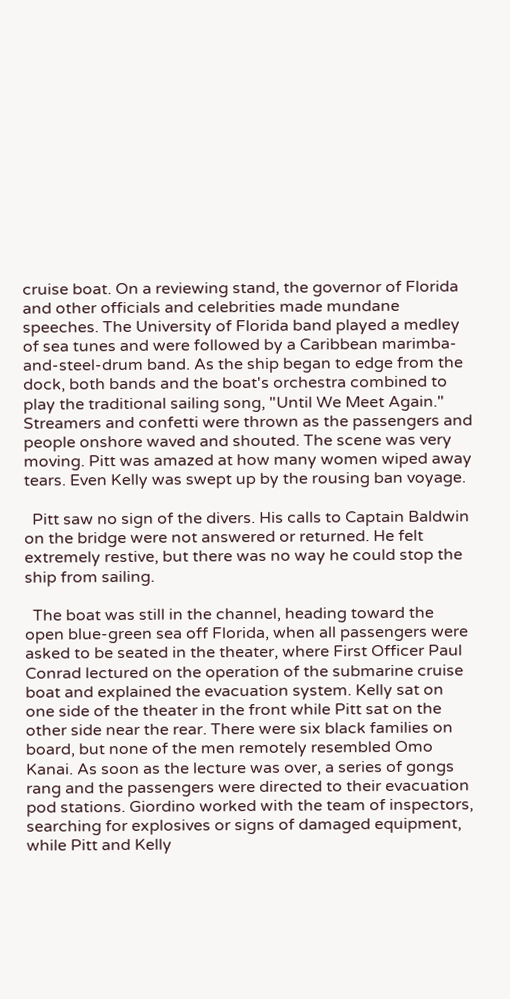cruise boat. On a reviewing stand, the governor of Florida and other officials and celebrities made mundane speeches. The University of Florida band played a medley of sea tunes and were followed by a Caribbean marimba-and-steel-drum band. As the ship began to edge from the dock, both bands and the boat's orchestra combined to play the traditional sailing song, "Until We Meet Again." Streamers and confetti were thrown as the passengers and people onshore waved and shouted. The scene was very moving. Pitt was amazed at how many women wiped away tears. Even Kelly was swept up by the rousing ban voyage.

  Pitt saw no sign of the divers. His calls to Captain Baldwin on the bridge were not answered or returned. He felt extremely restive, but there was no way he could stop the ship from sailing.

  The boat was still in the channel, heading toward the open blue-green sea off Florida, when all passengers were asked to be seated in the theater, where First Officer Paul Conrad lectured on the operation of the submarine cruise boat and explained the evacuation system. Kelly sat on one side of the theater in the front while Pitt sat on the other side near the rear. There were six black families on board, but none of the men remotely resembled Omo Kanai. As soon as the lecture was over, a series of gongs rang and the passengers were directed to their evacuation pod stations. Giordino worked with the team of inspectors, searching for explosives or signs of damaged equipment, while Pitt and Kelly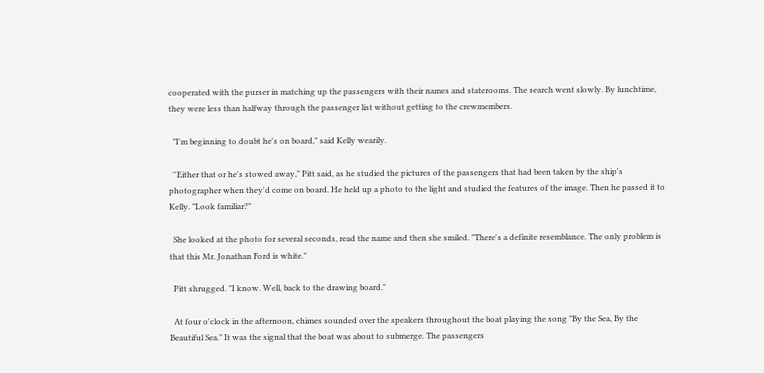cooperated with the purser in matching up the passengers with their names and staterooms. The search went slowly. By lunchtime, they were less than halfway through the passenger list without getting to the crewmembers.

  "I'm beginning to doubt he's on board," said Kelly wearily.

  ''Either that or he's stowed away," Pitt said, as he studied the pictures of the passengers that had been taken by the ship's photographer when they'd come on board. He held up a photo to the light and studied the features of the image. Then he passed it to Kelly. "Look familiar?"

  She looked at the photo for several seconds, read the name and then she smiled. "There's a definite resemblance. The only problem is that this Mr. Jonathan Ford is white."

  Pitt shrugged. "I know. Well, back to the drawing board."

  At four o'clock in the afternoon, chimes sounded over the speakers throughout the boat playing the song "By the Sea, By the Beautiful Sea." It was the signal that the boat was about to submerge. The passengers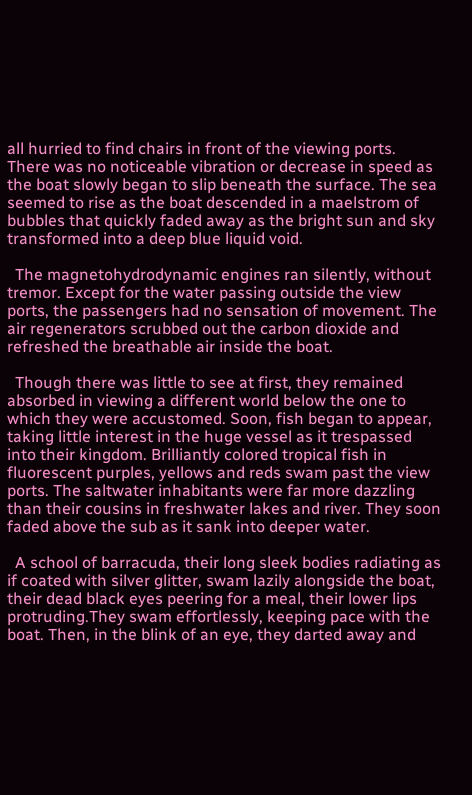all hurried to find chairs in front of the viewing ports. There was no noticeable vibration or decrease in speed as the boat slowly began to slip beneath the surface. The sea seemed to rise as the boat descended in a maelstrom of bubbles that quickly faded away as the bright sun and sky transformed into a deep blue liquid void.

  The magnetohydrodynamic engines ran silently, without tremor. Except for the water passing outside the view ports, the passengers had no sensation of movement. The air regenerators scrubbed out the carbon dioxide and refreshed the breathable air inside the boat.

  Though there was little to see at first, they remained absorbed in viewing a different world below the one to which they were accustomed. Soon, fish began to appear, taking little interest in the huge vessel as it trespassed into their kingdom. Brilliantly colored tropical fish in fluorescent purples, yellows and reds swam past the view ports. The saltwater inhabitants were far more dazzling than their cousins in freshwater lakes and river. They soon faded above the sub as it sank into deeper water.

  A school of barracuda, their long sleek bodies radiating as if coated with silver glitter, swam lazily alongside the boat, their dead black eyes peering for a meal, their lower lips protruding.They swam effortlessly, keeping pace with the boat. Then, in the blink of an eye, they darted away and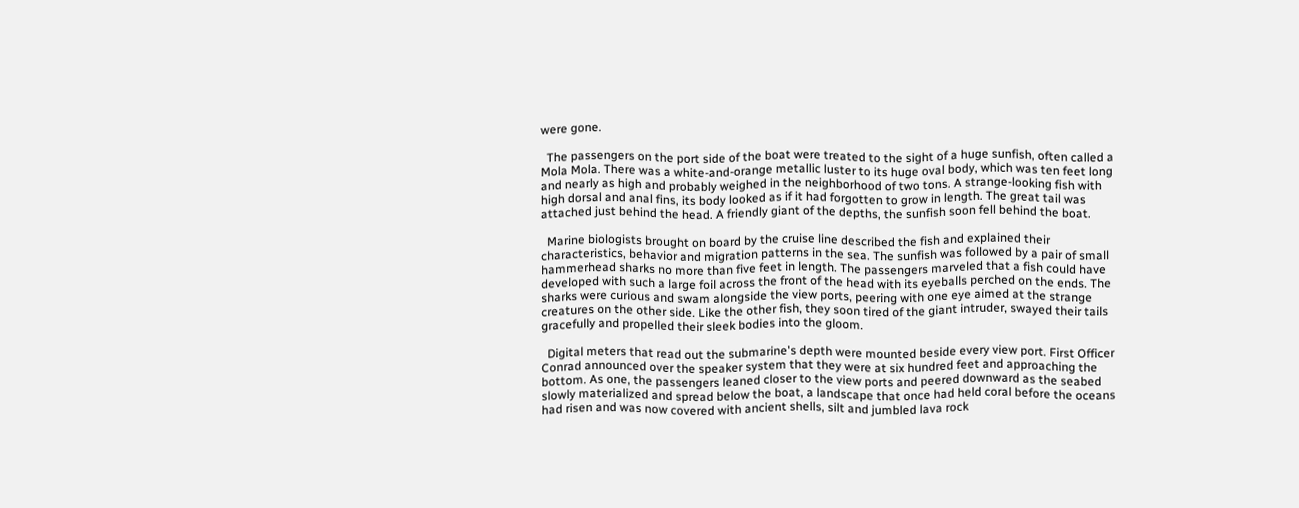were gone.

  The passengers on the port side of the boat were treated to the sight of a huge sunfish, often called a Mola Mola. There was a white-and-orange metallic luster to its huge oval body, which was ten feet long and nearly as high and probably weighed in the neighborhood of two tons. A strange-looking fish with high dorsal and anal fins, its body looked as if it had forgotten to grow in length. The great tail was attached just behind the head. A friendly giant of the depths, the sunfish soon fell behind the boat.

  Marine biologists brought on board by the cruise line described the fish and explained their characteristics, behavior and migration patterns in the sea. The sunfish was followed by a pair of small hammerhead sharks no more than five feet in length. The passengers marveled that a fish could have developed with such a large foil across the front of the head with its eyeballs perched on the ends. The sharks were curious and swam alongside the view ports, peering with one eye aimed at the strange creatures on the other side. Like the other fish, they soon tired of the giant intruder, swayed their tails gracefully and propelled their sleek bodies into the gloom.

  Digital meters that read out the submarine's depth were mounted beside every view port. First Officer Conrad announced over the speaker system that they were at six hundred feet and approaching the bottom. As one, the passengers leaned closer to the view ports and peered downward as the seabed slowly materialized and spread below the boat, a landscape that once had held coral before the oceans had risen and was now covered with ancient shells, silt and jumbled lava rock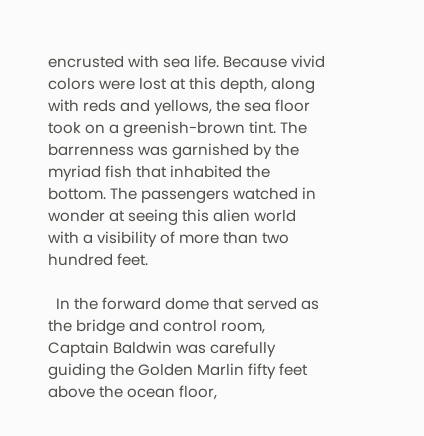encrusted with sea life. Because vivid colors were lost at this depth, along with reds and yellows, the sea floor took on a greenish-brown tint. The barrenness was garnished by the myriad fish that inhabited the bottom. The passengers watched in wonder at seeing this alien world with a visibility of more than two hundred feet.

  In the forward dome that served as the bridge and control room, Captain Baldwin was carefully guiding the Golden Marlin fifty feet above the ocean floor,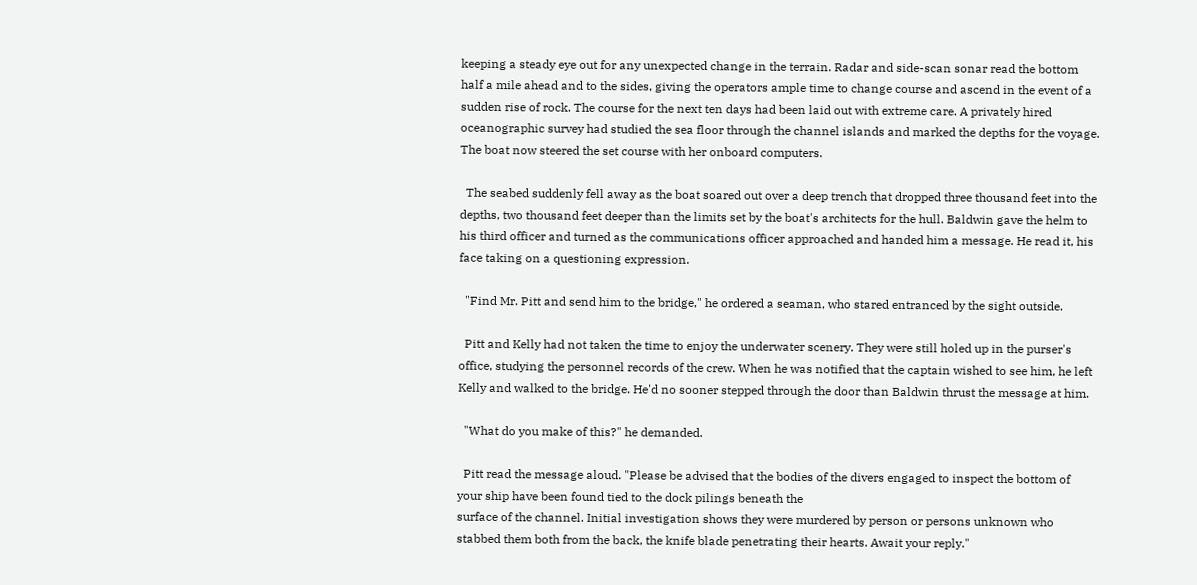keeping a steady eye out for any unexpected change in the terrain. Radar and side-scan sonar read the bottom half a mile ahead and to the sides, giving the operators ample time to change course and ascend in the event of a sudden rise of rock. The course for the next ten days had been laid out with extreme care. A privately hired oceanographic survey had studied the sea floor through the channel islands and marked the depths for the voyage. The boat now steered the set course with her onboard computers.

  The seabed suddenly fell away as the boat soared out over a deep trench that dropped three thousand feet into the depths, two thousand feet deeper than the limits set by the boat's architects for the hull. Baldwin gave the helm to his third officer and turned as the communications officer approached and handed him a message. He read it, his face taking on a questioning expression.

  "Find Mr. Pitt and send him to the bridge," he ordered a seaman, who stared entranced by the sight outside.

  Pitt and Kelly had not taken the time to enjoy the underwater scenery. They were still holed up in the purser's office, studying the personnel records of the crew. When he was notified that the captain wished to see him, he left Kelly and walked to the bridge. He'd no sooner stepped through the door than Baldwin thrust the message at him.

  "What do you make of this?" he demanded.

  Pitt read the message aloud. "Please be advised that the bodies of the divers engaged to inspect the bottom of your ship have been found tied to the dock pilings beneath the
surface of the channel. Initial investigation shows they were murdered by person or persons unknown who stabbed them both from the back, the knife blade penetrating their hearts. Await your reply."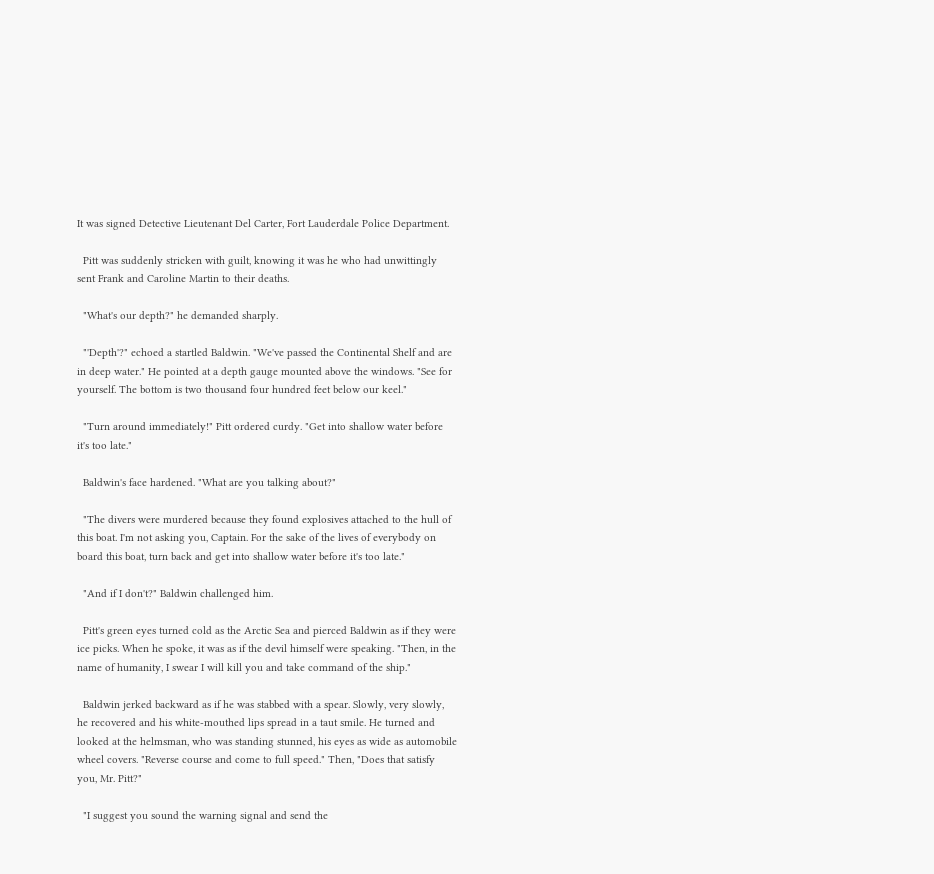It was signed Detective Lieutenant Del Carter, Fort Lauderdale Police Department.

  Pitt was suddenly stricken with guilt, knowing it was he who had unwittingly sent Frank and Caroline Martin to their deaths.

  "What's our depth?" he demanded sharply.

  "'Depth'?" echoed a startled Baldwin. "We've passed the Continental Shelf and are in deep water." He pointed at a depth gauge mounted above the windows. "See for yourself. The bottom is two thousand four hundred feet below our keel."

  "Turn around immediately!" Pitt ordered curdy. "Get into shallow water before it's too late."

  Baldwin's face hardened. "What are you talking about?"

  "The divers were murdered because they found explosives attached to the hull of this boat. I'm not asking you, Captain. For the sake of the lives of everybody on board this boat, turn back and get into shallow water before it's too late."

  "And if I don't?" Baldwin challenged him.

  Pitt's green eyes turned cold as the Arctic Sea and pierced Baldwin as if they were ice picks. When he spoke, it was as if the devil himself were speaking. "Then, in the name of humanity, I swear I will kill you and take command of the ship."

  Baldwin jerked backward as if he was stabbed with a spear. Slowly, very slowly, he recovered and his white-mouthed lips spread in a taut smile. He turned and looked at the helmsman, who was standing stunned, his eyes as wide as automobile wheel covers. "Reverse course and come to full speed." Then, "Does that satisfy you, Mr. Pitt?"

  "I suggest you sound the warning signal and send the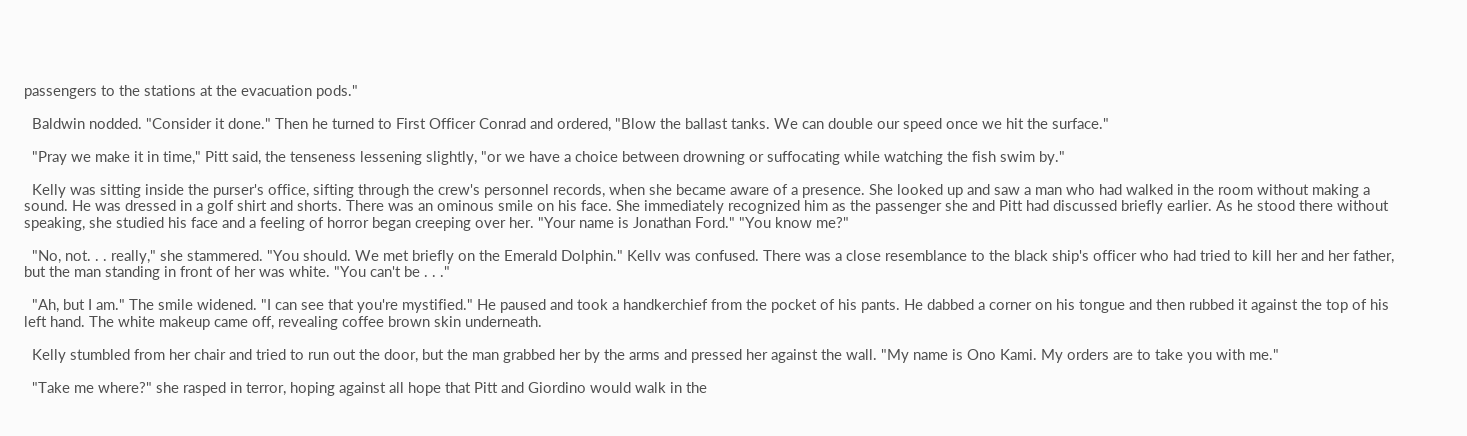passengers to the stations at the evacuation pods."

  Baldwin nodded. "Consider it done." Then he turned to First Officer Conrad and ordered, "Blow the ballast tanks. We can double our speed once we hit the surface."

  "Pray we make it in time," Pitt said, the tenseness lessening slightly, "or we have a choice between drowning or suffocating while watching the fish swim by."

  Kelly was sitting inside the purser's office, sifting through the crew's personnel records, when she became aware of a presence. She looked up and saw a man who had walked in the room without making a sound. He was dressed in a golf shirt and shorts. There was an ominous smile on his face. She immediately recognized him as the passenger she and Pitt had discussed briefly earlier. As he stood there without speaking, she studied his face and a feeling of horror began creeping over her. "Your name is Jonathan Ford." "You know me?"

  "No, not. . . really," she stammered. "You should. We met briefly on the Emerald Dolphin." Kellv was confused. There was a close resemblance to the black ship's officer who had tried to kill her and her father, but the man standing in front of her was white. "You can't be . . ."

  "Ah, but I am." The smile widened. "I can see that you're mystified." He paused and took a handkerchief from the pocket of his pants. He dabbed a corner on his tongue and then rubbed it against the top of his left hand. The white makeup came off, revealing coffee brown skin underneath.

  Kelly stumbled from her chair and tried to run out the door, but the man grabbed her by the arms and pressed her against the wall. "My name is Ono Kami. My orders are to take you with me."

  "Take me where?" she rasped in terror, hoping against all hope that Pitt and Giordino would walk in the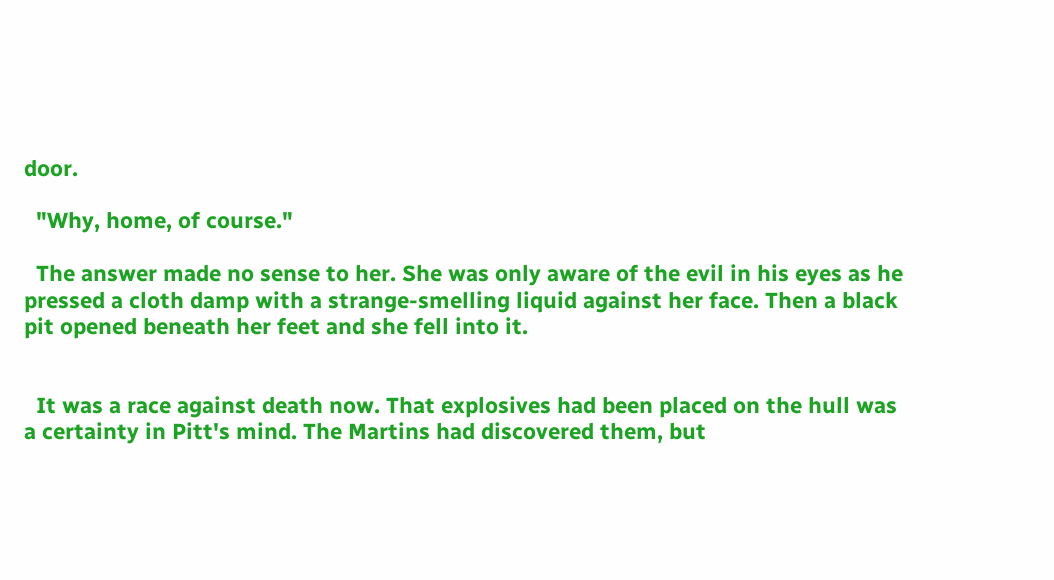door.

  "Why, home, of course."

  The answer made no sense to her. She was only aware of the evil in his eyes as he pressed a cloth damp with a strange-smelling liquid against her face. Then a black pit opened beneath her feet and she fell into it.


  It was a race against death now. That explosives had been placed on the hull was a certainty in Pitt's mind. The Martins had discovered them, but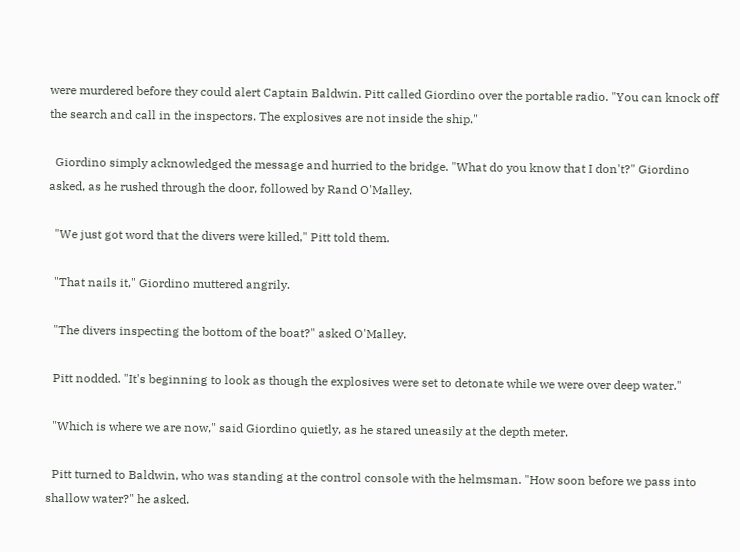were murdered before they could alert Captain Baldwin. Pitt called Giordino over the portable radio. "You can knock off the search and call in the inspectors. The explosives are not inside the ship."

  Giordino simply acknowledged the message and hurried to the bridge. "What do you know that I don't?" Giordino asked, as he rushed through the door, followed by Rand O'Malley.

  "We just got word that the divers were killed," Pitt told them.

  "That nails it," Giordino muttered angrily.

  "The divers inspecting the bottom of the boat?" asked O'Malley.

  Pitt nodded. "It's beginning to look as though the explosives were set to detonate while we were over deep water."

  "Which is where we are now," said Giordino quietly, as he stared uneasily at the depth meter.

  Pitt turned to Baldwin, who was standing at the control console with the helmsman. "How soon before we pass into shallow water?" he asked.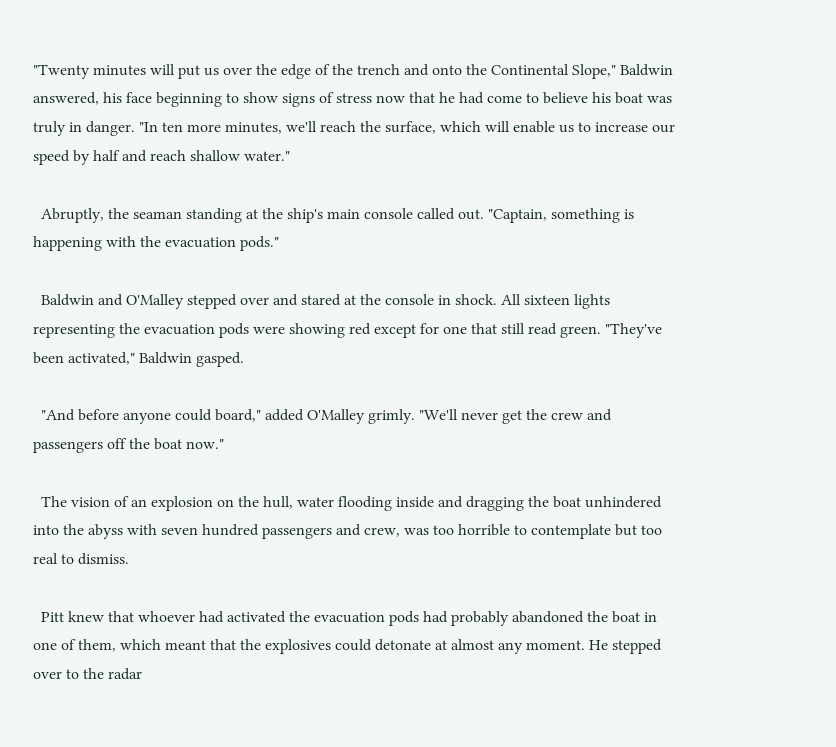"Twenty minutes will put us over the edge of the trench and onto the Continental Slope," Baldwin answered, his face beginning to show signs of stress now that he had come to believe his boat was truly in danger. "In ten more minutes, we'll reach the surface, which will enable us to increase our speed by half and reach shallow water."

  Abruptly, the seaman standing at the ship's main console called out. "Captain, something is happening with the evacuation pods."

  Baldwin and O'Malley stepped over and stared at the console in shock. All sixteen lights representing the evacuation pods were showing red except for one that still read green. "They've been activated," Baldwin gasped.

  "And before anyone could board," added O'Malley grimly. "We'll never get the crew and passengers off the boat now."

  The vision of an explosion on the hull, water flooding inside and dragging the boat unhindered into the abyss with seven hundred passengers and crew, was too horrible to contemplate but too real to dismiss.

  Pitt knew that whoever had activated the evacuation pods had probably abandoned the boat in one of them, which meant that the explosives could detonate at almost any moment. He stepped over to the radar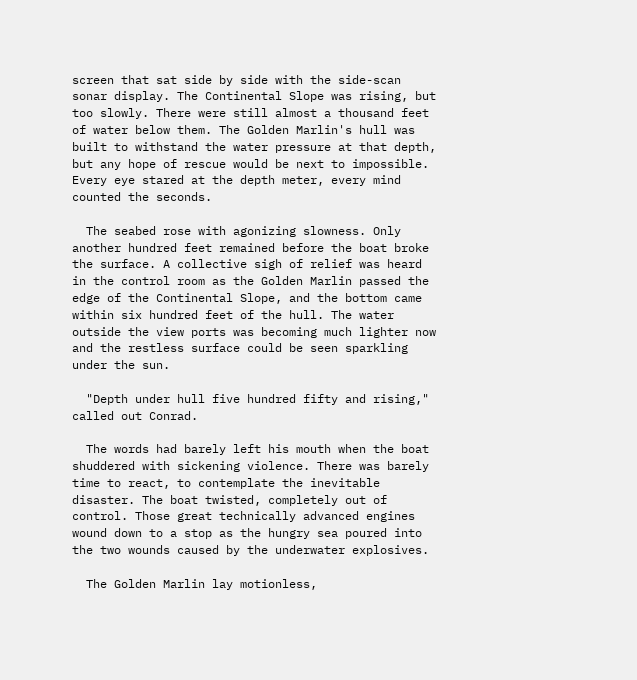screen that sat side by side with the side-scan sonar display. The Continental Slope was rising, but too slowly. There were still almost a thousand feet of water below them. The Golden Marlin's hull was built to withstand the water pressure at that depth, but any hope of rescue would be next to impossible. Every eye stared at the depth meter, every mind counted the seconds.

  The seabed rose with agonizing slowness. Only another hundred feet remained before the boat broke the surface. A collective sigh of relief was heard in the control room as the Golden Marlin passed the edge of the Continental Slope, and the bottom came within six hundred feet of the hull. The water outside the view ports was becoming much lighter now and the restless surface could be seen sparkling under the sun.

  "Depth under hull five hundred fifty and rising," called out Conrad.

  The words had barely left his mouth when the boat shuddered with sickening violence. There was barely time to react, to contemplate the inevitable disaster. The boat twisted, completely out of control. Those great technically advanced engines wound down to a stop as the hungry sea poured into the two wounds caused by the underwater explosives.

  The Golden Marlin lay motionless,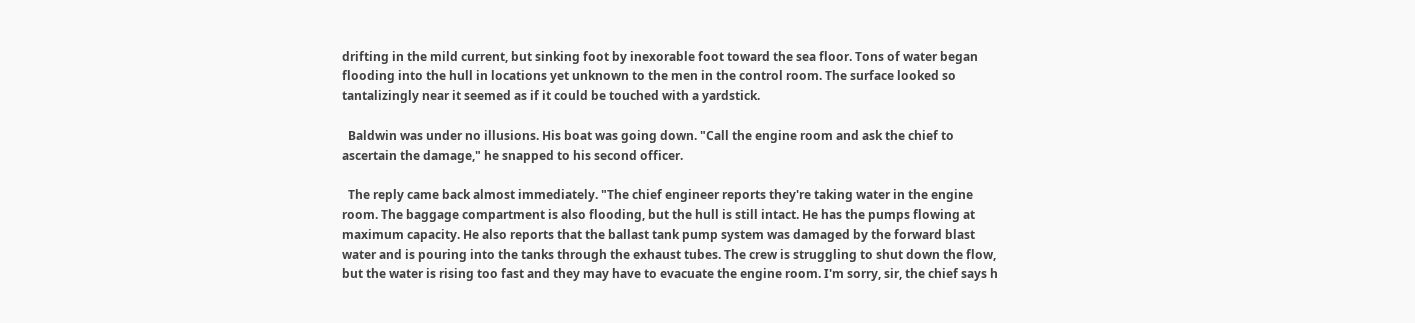drifting in the mild current, but sinking foot by inexorable foot toward the sea floor. Tons of water began flooding into the hull in locations yet unknown to the men in the control room. The surface looked so tantalizingly near it seemed as if it could be touched with a yardstick.

  Baldwin was under no illusions. His boat was going down. "Call the engine room and ask the chief to ascertain the damage," he snapped to his second officer.

  The reply came back almost immediately. "The chief engineer reports they're taking water in the engine room. The baggage compartment is also flooding, but the hull is still intact. He has the pumps flowing at maximum capacity. He also reports that the ballast tank pump system was damaged by the forward blast water and is pouring into the tanks through the exhaust tubes. The crew is struggling to shut down the flow, but the water is rising too fast and they may have to evacuate the engine room. I'm sorry, sir, the chief says h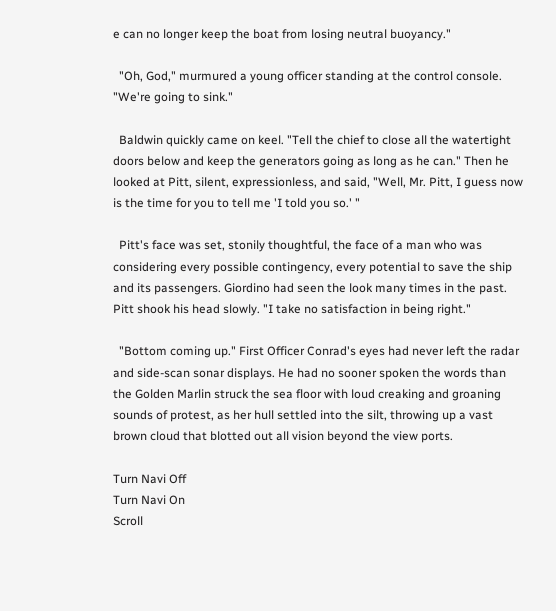e can no longer keep the boat from losing neutral buoyancy."

  "Oh, God," murmured a young officer standing at the control console. "We're going to sink."

  Baldwin quickly came on keel. "Tell the chief to close all the watertight doors below and keep the generators going as long as he can." Then he looked at Pitt, silent, expressionless, and said, "Well, Mr. Pitt, I guess now is the time for you to tell me 'I told you so.' "

  Pitt's face was set, stonily thoughtful, the face of a man who was considering every possible contingency, every potential to save the ship and its passengers. Giordino had seen the look many times in the past. Pitt shook his head slowly. "I take no satisfaction in being right."

  "Bottom coming up." First Officer Conrad's eyes had never left the radar and side-scan sonar displays. He had no sooner spoken the words than the Golden Marlin struck the sea floor with loud creaking and groaning sounds of protest, as her hull settled into the silt, throwing up a vast brown cloud that blotted out all vision beyond the view ports.

Turn Navi Off
Turn Navi On
Scroll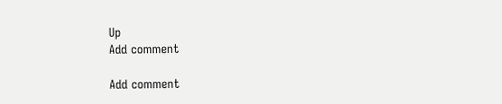Up
Add comment

Add comment